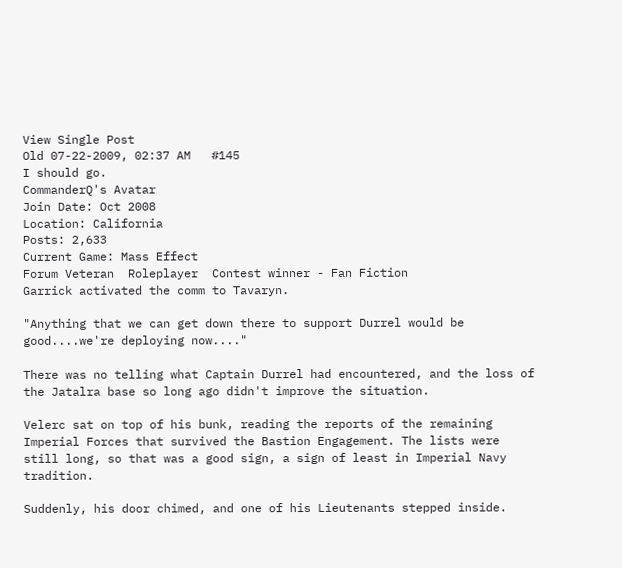View Single Post
Old 07-22-2009, 02:37 AM   #145
I should go.
CommanderQ's Avatar
Join Date: Oct 2008
Location: California
Posts: 2,633
Current Game: Mass Effect
Forum Veteran  Roleplayer  Contest winner - Fan Fiction
Garrick activated the comm to Tavaryn.

"Anything that we can get down there to support Durrel would be good....we're deploying now...."

There was no telling what Captain Durrel had encountered, and the loss of the Jatalra base so long ago didn't improve the situation.

Velerc sat on top of his bunk, reading the reports of the remaining Imperial Forces that survived the Bastion Engagement. The lists were still long, so that was a good sign, a sign of least in Imperial Navy tradition.

Suddenly, his door chimed, and one of his Lieutenants stepped inside.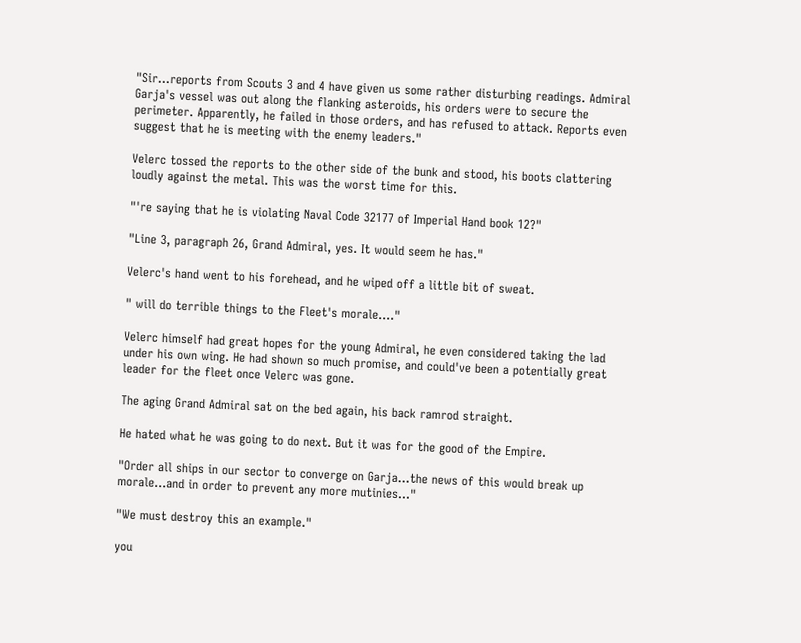"Sir...reports from Scouts 3 and 4 have given us some rather disturbing readings. Admiral Garja's vessel was out along the flanking asteroids, his orders were to secure the perimeter. Apparently, he failed in those orders, and has refused to attack. Reports even suggest that he is meeting with the enemy leaders."

Velerc tossed the reports to the other side of the bunk and stood, his boots clattering loudly against the metal. This was the worst time for this.

"'re saying that he is violating Naval Code 32177 of Imperial Hand book 12?"

"Line 3, paragraph 26, Grand Admiral, yes. It would seem he has."

Velerc's hand went to his forehead, and he wiped off a little bit of sweat.

" will do terrible things to the Fleet's morale...."

Velerc himself had great hopes for the young Admiral, he even considered taking the lad under his own wing. He had shown so much promise, and could've been a potentially great leader for the fleet once Velerc was gone.

The aging Grand Admiral sat on the bed again, his back ramrod straight.

He hated what he was going to do next. But it was for the good of the Empire.

"Order all ships in our sector to converge on Garja...the news of this would break up morale...and in order to prevent any more mutinies..."

"We must destroy this an example."

you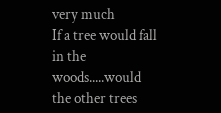very much
If a tree would fall in the woods.....would the other trees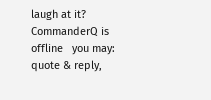laugh at it?
CommanderQ is offline   you may: quote & reply,